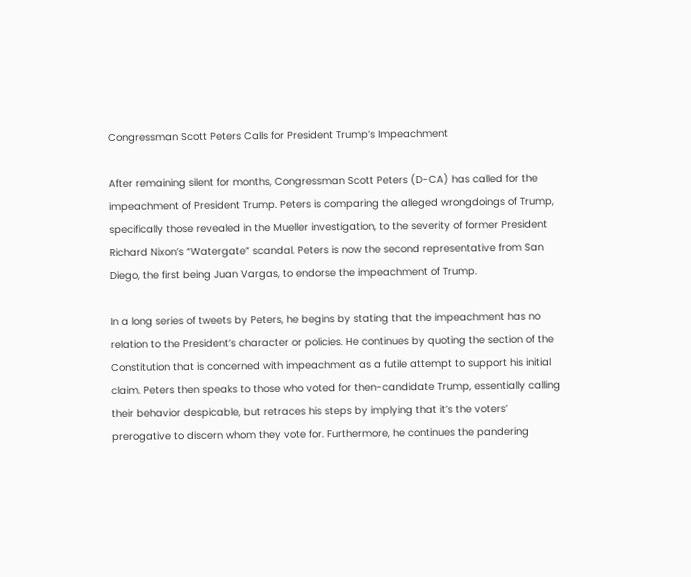Congressman Scott Peters Calls for President Trump’s Impeachment

After remaining silent for months, Congressman Scott Peters (D-CA) has called for the impeachment of President Trump. Peters is comparing the alleged wrongdoings of Trump, specifically those revealed in the Mueller investigation, to the severity of former President Richard Nixon’s “Watergate” scandal. Peters is now the second representative from San Diego, the first being Juan Vargas, to endorse the impeachment of Trump.

In a long series of tweets by Peters, he begins by stating that the impeachment has no relation to the President’s character or policies. He continues by quoting the section of the Constitution that is concerned with impeachment as a futile attempt to support his initial claim. Peters then speaks to those who voted for then-candidate Trump, essentially calling their behavior despicable, but retraces his steps by implying that it’s the voters’ prerogative to discern whom they vote for. Furthermore, he continues the pandering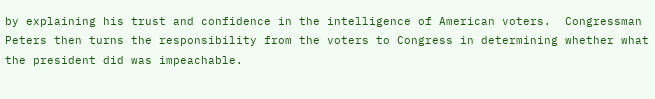by explaining his trust and confidence in the intelligence of American voters.  Congressman Peters then turns the responsibility from the voters to Congress in determining whether what the president did was impeachable.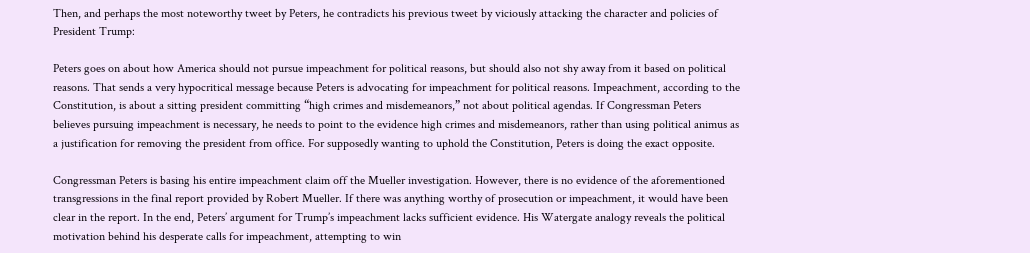Then, and perhaps the most noteworthy tweet by Peters, he contradicts his previous tweet by viciously attacking the character and policies of President Trump:

Peters goes on about how America should not pursue impeachment for political reasons, but should also not shy away from it based on political reasons. That sends a very hypocritical message because Peters is advocating for impeachment for political reasons. Impeachment, according to the Constitution, is about a sitting president committing “high crimes and misdemeanors,” not about political agendas. If Congressman Peters believes pursuing impeachment is necessary, he needs to point to the evidence high crimes and misdemeanors, rather than using political animus as a justification for removing the president from office. For supposedly wanting to uphold the Constitution, Peters is doing the exact opposite.

Congressman Peters is basing his entire impeachment claim off the Mueller investigation. However, there is no evidence of the aforementioned transgressions in the final report provided by Robert Mueller. If there was anything worthy of prosecution or impeachment, it would have been clear in the report. In the end, Peters’ argument for Trump’s impeachment lacks sufficient evidence. His Watergate analogy reveals the political motivation behind his desperate calls for impeachment, attempting to win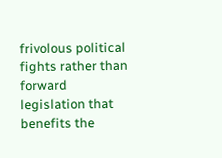frivolous political fights rather than forward legislation that benefits the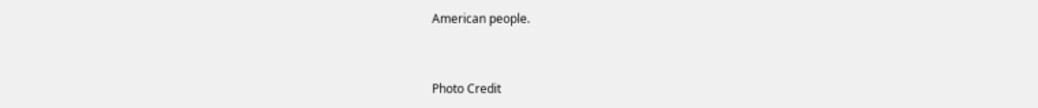American people.


Photo Credit